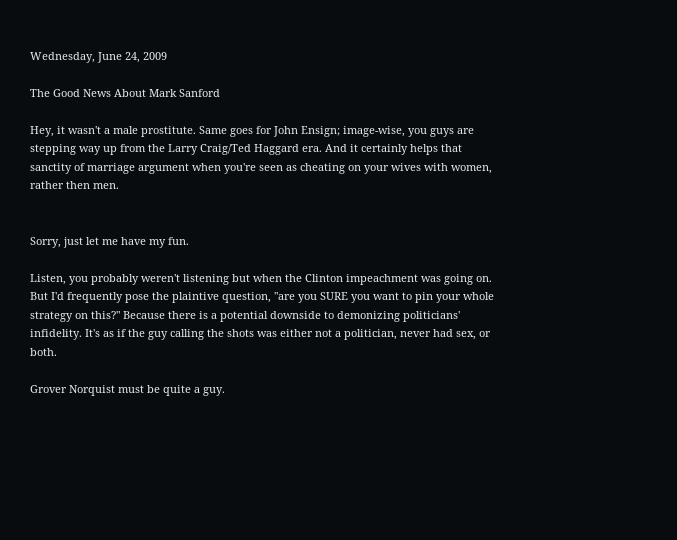Wednesday, June 24, 2009

The Good News About Mark Sanford

Hey, it wasn't a male prostitute. Same goes for John Ensign; image-wise, you guys are stepping way up from the Larry Craig/Ted Haggard era. And it certainly helps that sanctity of marriage argument when you're seen as cheating on your wives with women, rather then men.


Sorry, just let me have my fun.

Listen, you probably weren't listening but when the Clinton impeachment was going on. But I'd frequently pose the plaintive question, "are you SURE you want to pin your whole strategy on this?" Because there is a potential downside to demonizing politicians' infidelity. It's as if the guy calling the shots was either not a politician, never had sex, or both.

Grover Norquist must be quite a guy.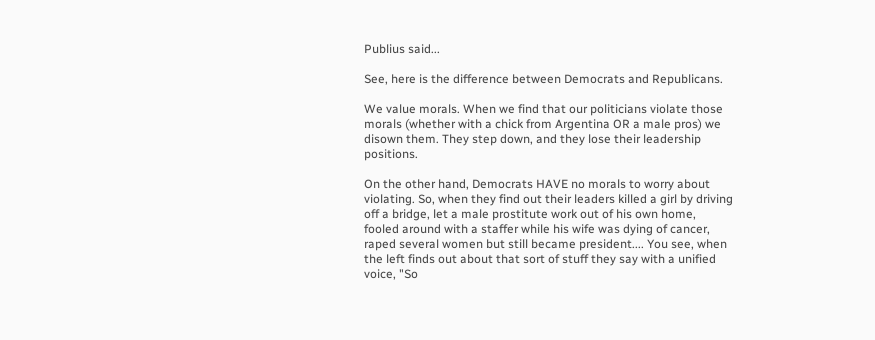Publius said...

See, here is the difference between Democrats and Republicans.

We value morals. When we find that our politicians violate those morals (whether with a chick from Argentina OR a male pros) we disown them. They step down, and they lose their leadership positions.

On the other hand, Democrats HAVE no morals to worry about violating. So, when they find out their leaders killed a girl by driving off a bridge, let a male prostitute work out of his own home, fooled around with a staffer while his wife was dying of cancer, raped several women but still became president.... You see, when the left finds out about that sort of stuff they say with a unified voice, "So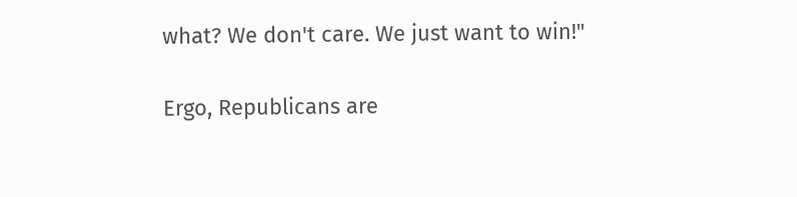what? We don't care. We just want to win!"

Ergo, Republicans are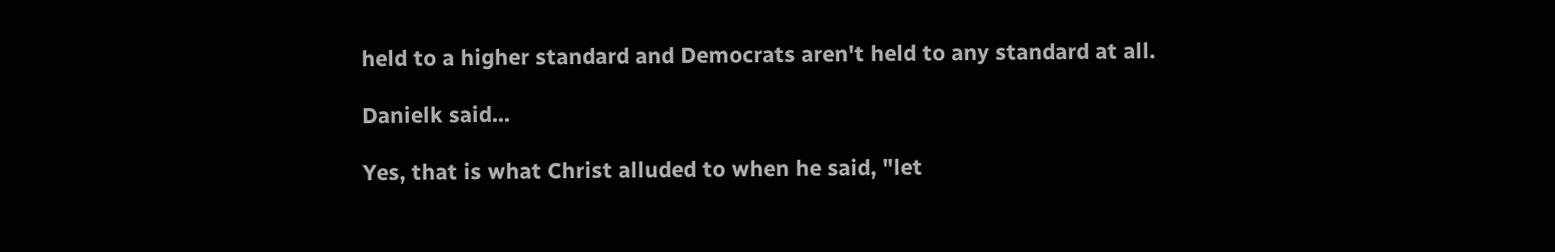held to a higher standard and Democrats aren't held to any standard at all.

Danielk said...

Yes, that is what Christ alluded to when he said, "let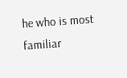he who is most familiar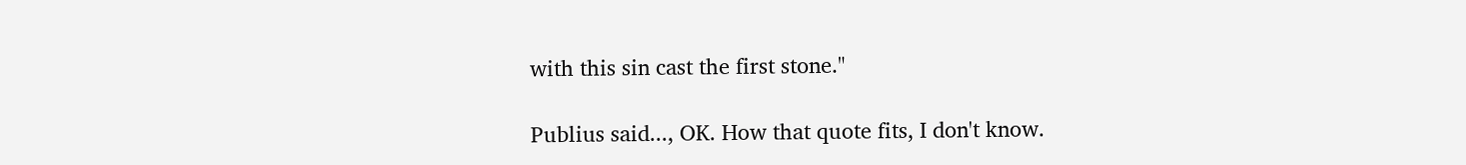with this sin cast the first stone."

Publius said..., OK. How that quote fits, I don't know.